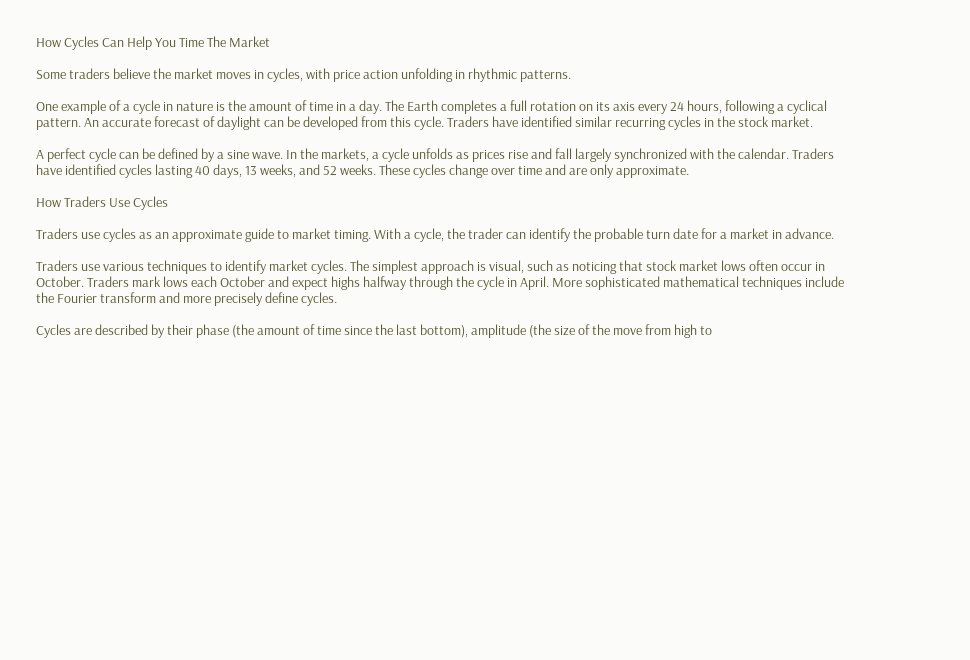How Cycles Can Help You Time The Market

Some traders believe the market moves in cycles, with price action unfolding in rhythmic patterns.

One example of a cycle in nature is the amount of time in a day. The Earth completes a full rotation on its axis every 24 hours, following a cyclical pattern. An accurate forecast of daylight can be developed from this cycle. Traders have identified similar recurring cycles in the stock market.

A perfect cycle can be defined by a sine wave. In the markets, a cycle unfolds as prices rise and fall largely synchronized with the calendar. Traders have identified cycles lasting 40 days, 13 weeks, and 52 weeks. These cycles change over time and are only approximate.

How Traders Use Cycles

Traders use cycles as an approximate guide to market timing. With a cycle, the trader can identify the probable turn date for a market in advance.

Traders use various techniques to identify market cycles. The simplest approach is visual, such as noticing that stock market lows often occur in October. Traders mark lows each October and expect highs halfway through the cycle in April. More sophisticated mathematical techniques include the Fourier transform and more precisely define cycles.

Cycles are described by their phase (the amount of time since the last bottom), amplitude (the size of the move from high to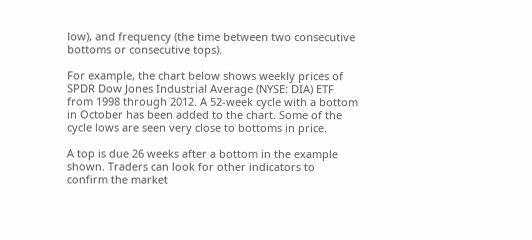low), and frequency (the time between two consecutive bottoms or consecutive tops).

For example, the chart below shows weekly prices of SPDR Dow Jones Industrial Average (NYSE: DIA) ETF from 1998 through 2012. A 52-week cycle with a bottom in October has been added to the chart. Some of the cycle lows are seen very close to bottoms in price.

A top is due 26 weeks after a bottom in the example shown. Traders can look for other indicators to confirm the market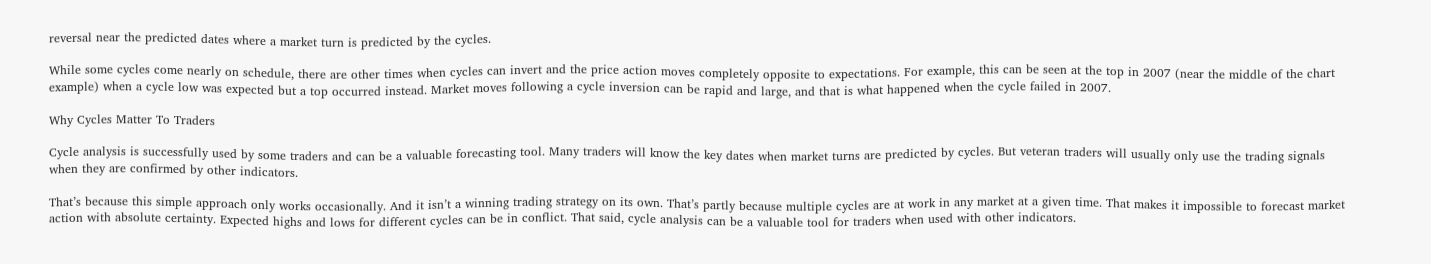reversal near the predicted dates where a market turn is predicted by the cycles.

While some cycles come nearly on schedule, there are other times when cycles can invert and the price action moves completely opposite to expectations. For example, this can be seen at the top in 2007 (near the middle of the chart example) when a cycle low was expected but a top occurred instead. Market moves following a cycle inversion can be rapid and large, and that is what happened when the cycle failed in 2007.

Why Cycles Matter To Traders

Cycle analysis is successfully used by some traders and can be a valuable forecasting tool. Many traders will know the key dates when market turns are predicted by cycles. But veteran traders will usually only use the trading signals when they are confirmed by other indicators.

That’s because this simple approach only works occasionally. And it isn’t a winning trading strategy on its own. That’s partly because multiple cycles are at work in any market at a given time. That makes it impossible to forecast market action with absolute certainty. Expected highs and lows for different cycles can be in conflict. That said, cycle analysis can be a valuable tool for traders when used with other indicators.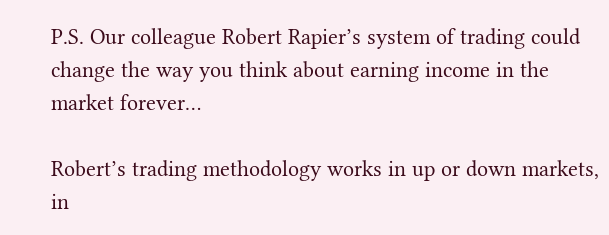P.S. Our colleague Robert Rapier’s system of trading could change the way you think about earning income in the market forever…

Robert’s trading methodology works in up or down markets, in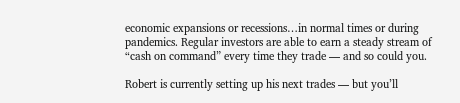economic expansions or recessions…in normal times or during pandemics. Regular investors are able to earn a steady stream of “cash on command” every time they trade — and so could you.

Robert is currently setting up his next trades — but you’ll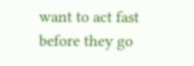want to act fast before they go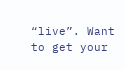“live”. Want to get your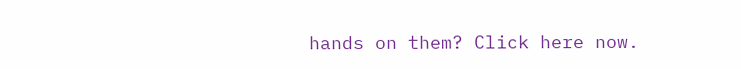hands on them? Click here now.